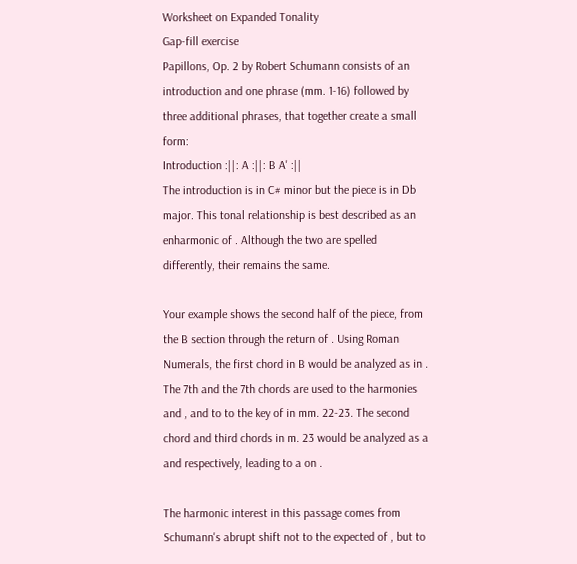Worksheet on Expanded Tonality
Gap-fill exercise
Papillons, Op. 2 by Robert Schumann consists of an introduction and one phrase (mm. 1-16) followed by three additional phrases, that together create a small form:
Introduction :||: A :||: B A' :||
The introduction is in C# minor but the piece is in Db major. This tonal relationship is best described as an enharmonic of . Although the two are spelled differently, their remains the same.

Your example shows the second half of the piece, from the B section through the return of . Using Roman Numerals, the first chord in B would be analyzed as in . The 7th and the 7th chords are used to the harmonies and , and to to the key of in mm. 22-23. The second chord and third chords in m. 23 would be analyzed as a and respectively, leading to a on .

The harmonic interest in this passage comes from Schumann's abrupt shift not to the expected of , but to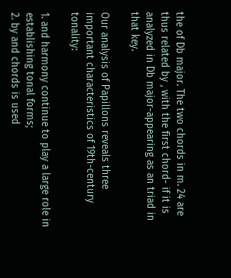the of Db major. The two chords in m. 24 are thus related by , with the first chord- if it is analyzed in Db major-appearing as an triad in that key.

Our analysis of Papillons reveals three important characteristics of 19th-century tonality:

1. and harmony continue to play a large role in establishing tonal forms;
2. by and chords is used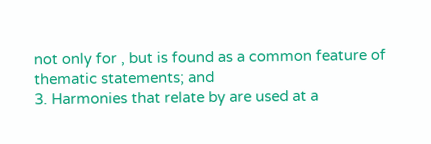not only for , but is found as a common feature of thematic statements; and
3. Harmonies that relate by are used at a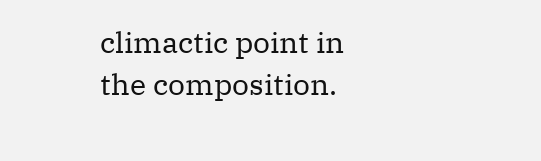climactic point in the composition.